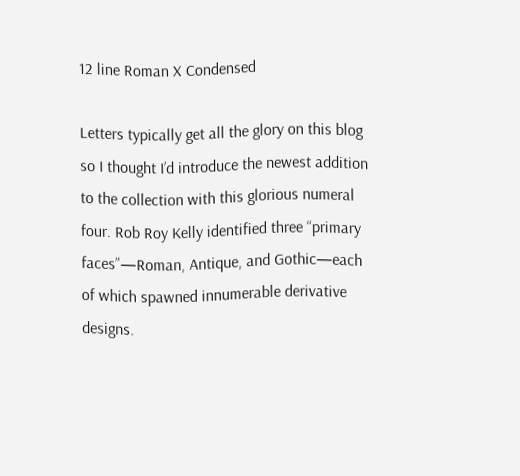12 line Roman X Condensed

Letters typically get all the glory on this blog so I thought I’d introduce the newest addition to the collection with this glorious numeral four. Rob Roy Kelly identified three “primary faces”—Roman, Antique, and Gothic—each of which spawned innumerable derivative designs.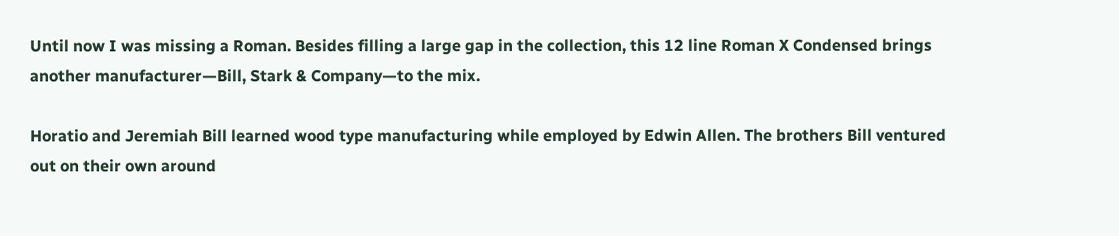Until now I was missing a Roman. Besides filling a large gap in the collection, this 12 line Roman X Condensed brings another manufacturer—Bill, Stark & Company—to the mix.

Horatio and Jeremiah Bill learned wood type manufacturing while employed by Edwin Allen. The brothers Bill ventured out on their own around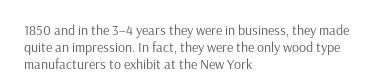1850 and in the 3–4 years they were in business, they made quite an impression. In fact, they were the only wood type manufacturers to exhibit at the New York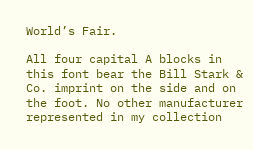World’s Fair.

All four capital A blocks in this font bear the Bill Stark & Co. imprint on the side and on the foot. No other manufacturer represented in my collection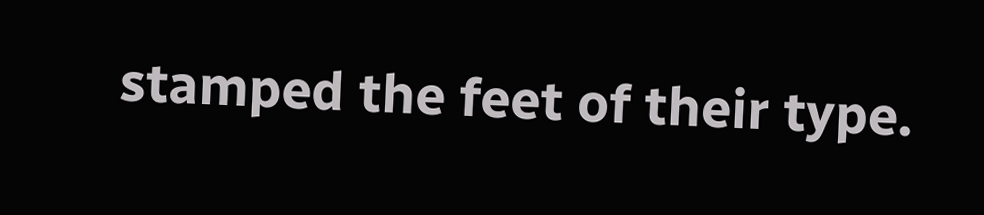stamped the feet of their type.